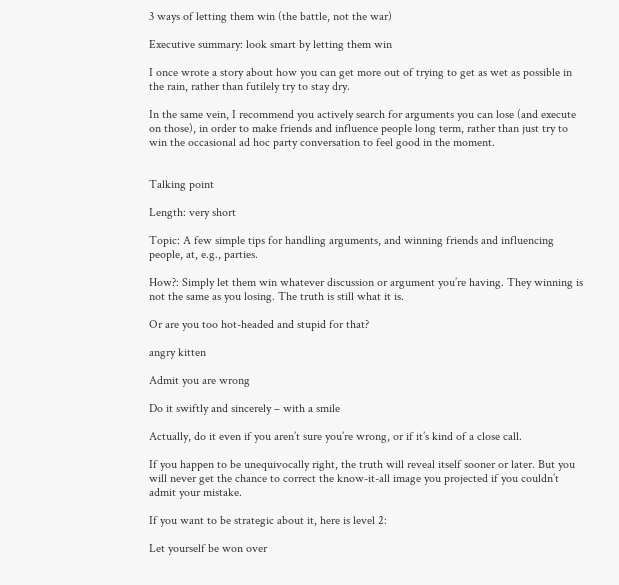3 ways of letting them win (the battle, not the war)

Executive summary: look smart by letting them win

I once wrote a story about how you can get more out of trying to get as wet as possible in the rain, rather than futilely try to stay dry.

In the same vein, I recommend you actively search for arguments you can lose (and execute on those), in order to make friends and influence people long term, rather than just try to win the occasional ad hoc party conversation to feel good in the moment.


Talking point

Length: very short

Topic: A few simple tips for handling arguments, and winning friends and influencing people, at, e.g., parties.

How?: Simply let them win whatever discussion or argument you’re having. They winning is not the same as you losing. The truth is still what it is.

Or are you too hot-headed and stupid for that?

angry kitten

Admit you are wrong

Do it swiftly and sincerely – with a smile

Actually, do it even if you aren’t sure you’re wrong, or if it’s kind of a close call.

If you happen to be unequivocally right, the truth will reveal itself sooner or later. But you will never get the chance to correct the know-it-all image you projected if you couldn’t admit your mistake.

If you want to be strategic about it, here is level 2:

Let yourself be won over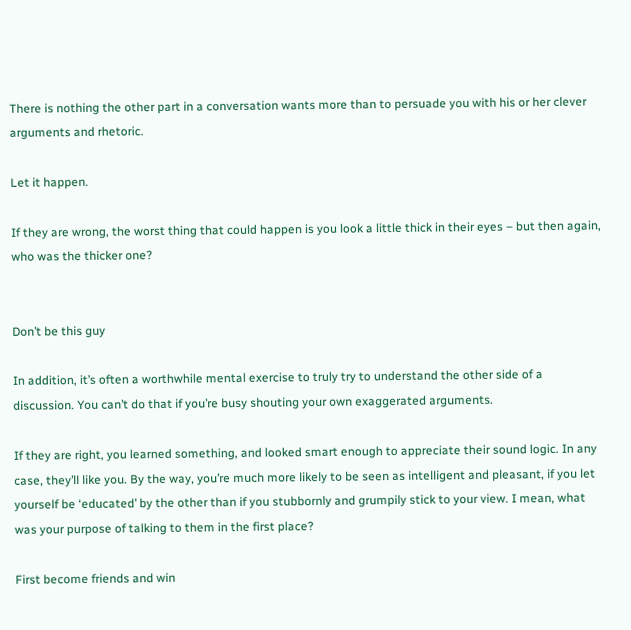There is nothing the other part in a conversation wants more than to persuade you with his or her clever arguments and rhetoric.

Let it happen.

If they are wrong, the worst thing that could happen is you look a little thick in their eyes – but then again, who was the thicker one?


Don’t be this guy

In addition, it’s often a worthwhile mental exercise to truly try to understand the other side of a discussion. You can’t do that if you’re busy shouting your own exaggerated arguments.

If they are right, you learned something, and looked smart enough to appreciate their sound logic. In any case, they’ll like you. By the way, you’re much more likely to be seen as intelligent and pleasant, if you let yourself be ‘educated’ by the other than if you stubbornly and grumpily stick to your view. I mean, what was your purpose of talking to them in the first place?

First become friends and win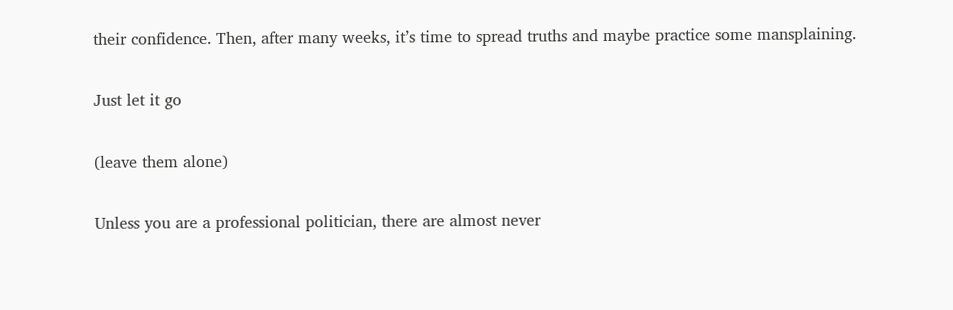their confidence. Then, after many weeks, it’s time to spread truths and maybe practice some mansplaining.

Just let it go

(leave them alone)

Unless you are a professional politician, there are almost never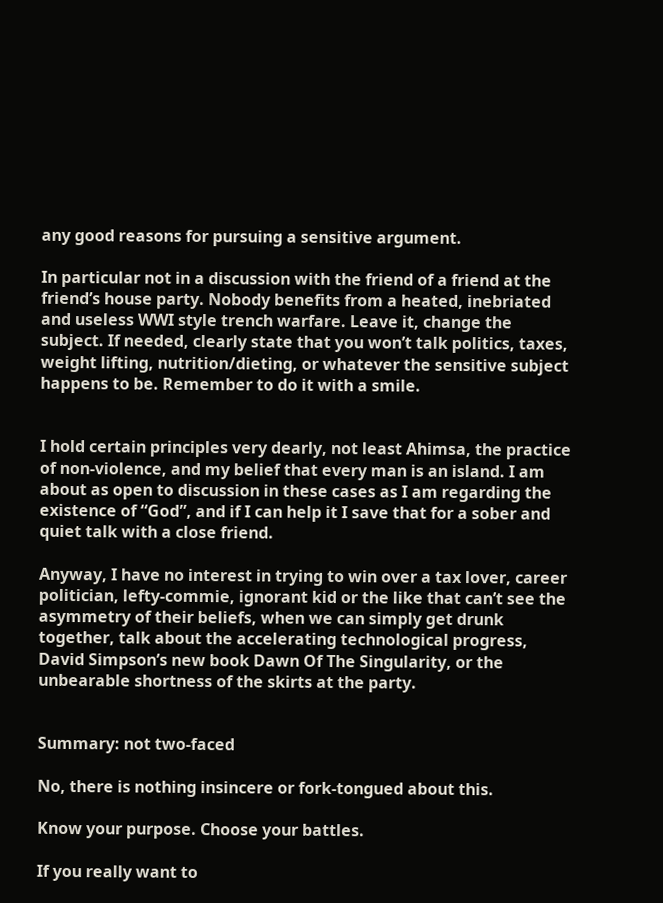any good reasons for pursuing a sensitive argument.

In particular not in a discussion with the friend of a friend at the friend’s house party. Nobody benefits from a heated, inebriated and useless WWI style trench warfare. Leave it, change the subject. If needed, clearly state that you won’t talk politics, taxes, weight lifting, nutrition/dieting, or whatever the sensitive subject happens to be. Remember to do it with a smile.


I hold certain principles very dearly, not least Ahimsa, the practice of non-violence, and my belief that every man is an island. I am about as open to discussion in these cases as I am regarding the existence of “God”, and if I can help it I save that for a sober and quiet talk with a close friend.

Anyway, I have no interest in trying to win over a tax lover, career politician, lefty-commie, ignorant kid or the like that can’t see the asymmetry of their beliefs, when we can simply get drunk together, talk about the accelerating technological progress, David Simpson’s new book Dawn Of The Singularity, or the unbearable shortness of the skirts at the party.


Summary: not two-faced

No, there is nothing insincere or fork-tongued about this.

Know your purpose. Choose your battles.

If you really want to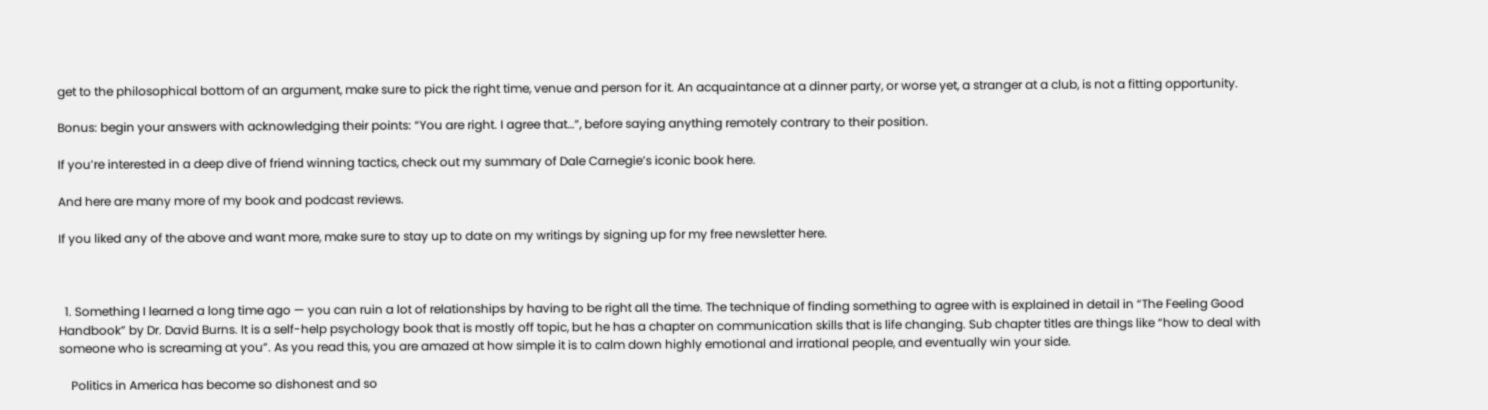get to the philosophical bottom of an argument, make sure to pick the right time, venue and person for it. An acquaintance at a dinner party, or worse yet, a stranger at a club, is not a fitting opportunity.

Bonus: begin your answers with acknowledging their points: “You are right. I agree that…“, before saying anything remotely contrary to their position.

If you’re interested in a deep dive of friend winning tactics, check out my summary of Dale Carnegie’s iconic book here.

And here are many more of my book and podcast reviews.

If you liked any of the above and want more, make sure to stay up to date on my writings by signing up for my free newsletter here.



  1. Something I learned a long time ago — you can ruin a lot of relationships by having to be right all the time. The technique of finding something to agree with is explained in detail in “The Feeling Good Handbook” by Dr. David Burns. It is a self-help psychology book that is mostly off topic, but he has a chapter on communication skills that is life changing. Sub chapter titles are things like “how to deal with someone who is screaming at you”. As you read this, you are amazed at how simple it is to calm down highly emotional and irrational people, and eventually win your side.

    Politics in America has become so dishonest and so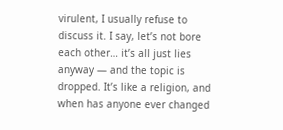virulent, I usually refuse to discuss it. I say, let’s not bore each other… it’s all just lies anyway — and the topic is dropped. It’s like a religion, and when has anyone ever changed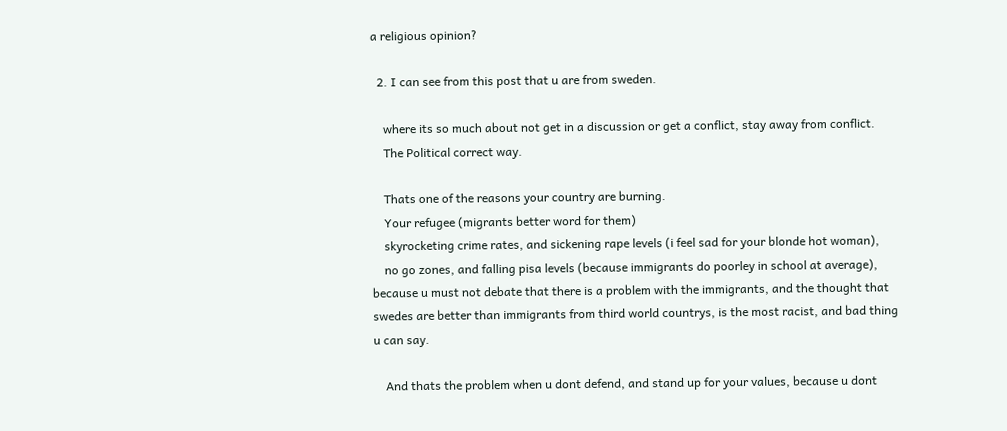a religious opinion?

  2. I can see from this post that u are from sweden.

    where its so much about not get in a discussion or get a conflict, stay away from conflict.
    The Political correct way.

    Thats one of the reasons your country are burning.
    Your refugee (migrants better word for them)
    skyrocketing crime rates, and sickening rape levels (i feel sad for your blonde hot woman),
    no go zones, and falling pisa levels (because immigrants do poorley in school at average), because u must not debate that there is a problem with the immigrants, and the thought that swedes are better than immigrants from third world countrys, is the most racist, and bad thing u can say.

    And thats the problem when u dont defend, and stand up for your values, because u dont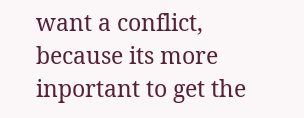want a conflict, because its more inportant to get the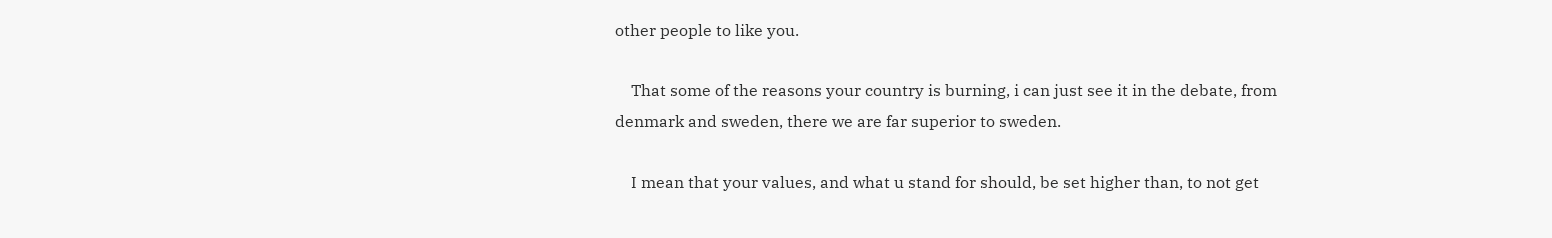other people to like you.

    That some of the reasons your country is burning, i can just see it in the debate, from denmark and sweden, there we are far superior to sweden.

    I mean that your values, and what u stand for should, be set higher than, to not get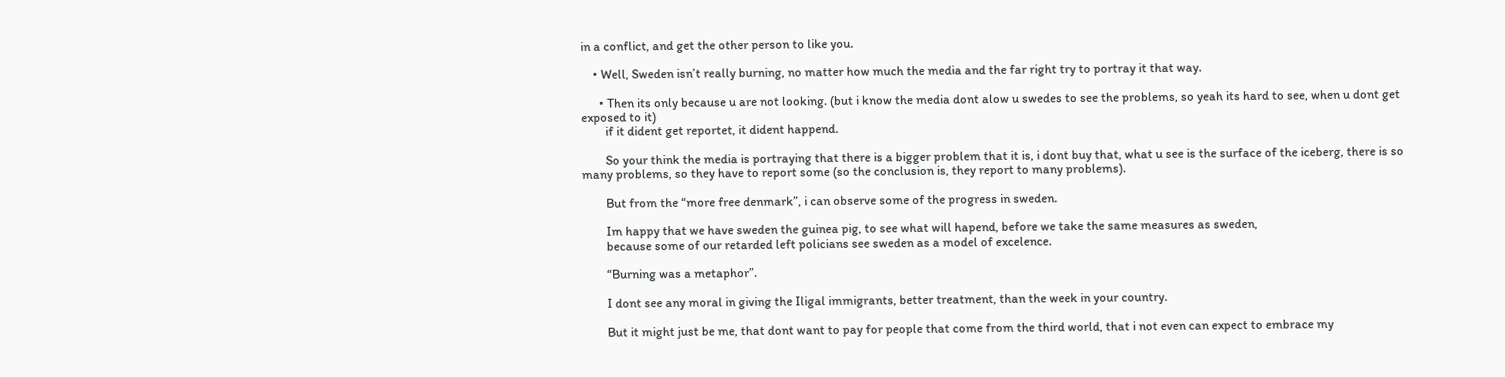in a conflict, and get the other person to like you.

    • Well, Sweden isn’t really burning, no matter how much the media and the far right try to portray it that way.

      • Then its only because u are not looking. (but i know the media dont alow u swedes to see the problems, so yeah its hard to see, when u dont get exposed to it)
        if it dident get reportet, it dident happend.

        So your think the media is portraying that there is a bigger problem that it is, i dont buy that, what u see is the surface of the iceberg, there is so many problems, so they have to report some (so the conclusion is, they report to many problems).

        But from the “more free denmark”, i can observe some of the progress in sweden.

        Im happy that we have sweden the guinea pig, to see what will hapend, before we take the same measures as sweden,
        because some of our retarded left policians see sweden as a model of excelence.

        “Burning was a metaphor”.

        I dont see any moral in giving the Iligal immigrants, better treatment, than the week in your country.

        But it might just be me, that dont want to pay for people that come from the third world, that i not even can expect to embrace my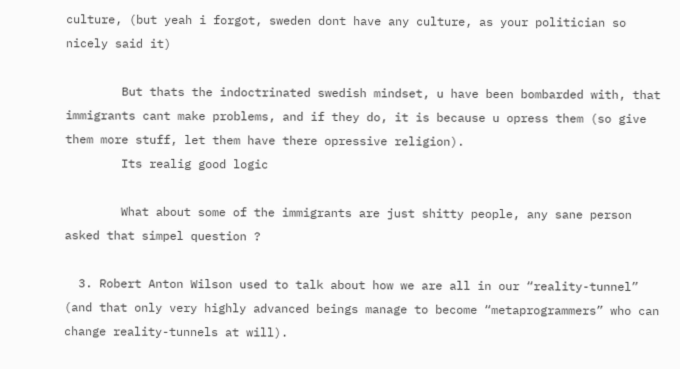culture, (but yeah i forgot, sweden dont have any culture, as your politician so nicely said it)

        But thats the indoctrinated swedish mindset, u have been bombarded with, that immigrants cant make problems, and if they do, it is because u opress them (so give them more stuff, let them have there opressive religion).
        Its realig good logic

        What about some of the immigrants are just shitty people, any sane person asked that simpel question ?

  3. Robert Anton Wilson used to talk about how we are all in our “reality-tunnel” (and that only very highly advanced beings manage to become “metaprogrammers” who can change reality-tunnels at will).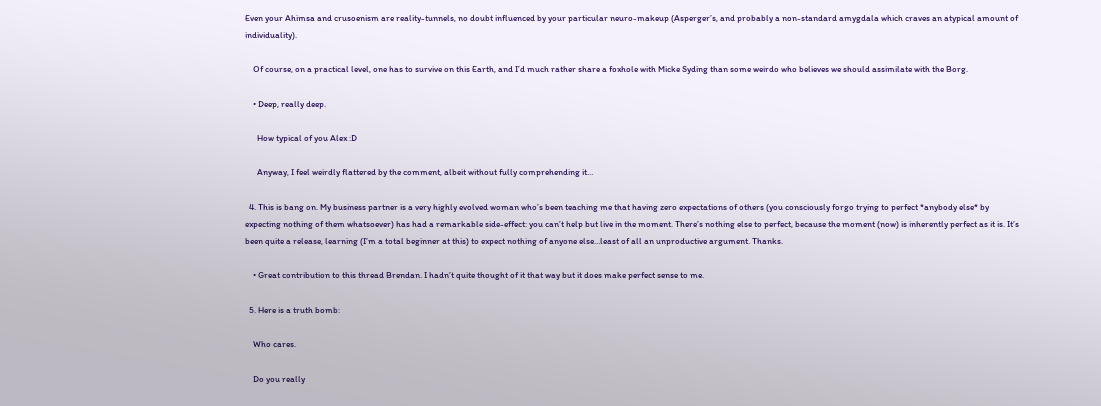Even your Ahimsa and crusoenism are reality-tunnels, no doubt influenced by your particular neuro-makeup (Asperger’s, and probably a non-standard amygdala which craves an atypical amount of individuality).

    Of course, on a practical level, one has to survive on this Earth, and I’d much rather share a foxhole with Micke Syding than some weirdo who believes we should assimilate with the Borg.

    • Deep, really deep.

      How typical of you Alex :D

      Anyway, I feel weirdly flattered by the comment, albeit without fully comprehending it…

  4. This is bang on. My business partner is a very highly evolved woman who’s been teaching me that having zero expectations of others (you consciously forgo trying to perfect *anybody else* by expecting nothing of them whatsoever) has had a remarkable side-effect: you can’t help but live in the moment. There’s nothing else to perfect, because the moment (now) is inherently perfect as it is. It’s been quite a release, learning (I’m a total beginner at this) to expect nothing of anyone else…least of all an unproductive argument. Thanks.

    • Great contribution to this thread Brendan. I hadn’t quite thought of it that way but it does make perfect sense to me.

  5. Here is a truth bomb:

    Who cares.

    Do you really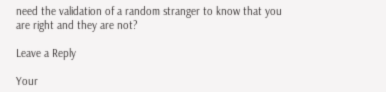need the validation of a random stranger to know that you are right and they are not?

Leave a Reply

Your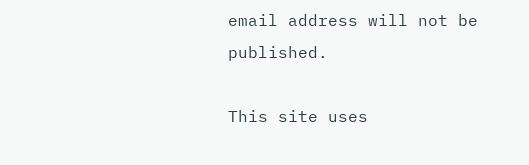email address will not be published.

This site uses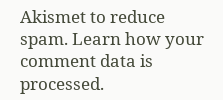Akismet to reduce spam. Learn how your comment data is processed.